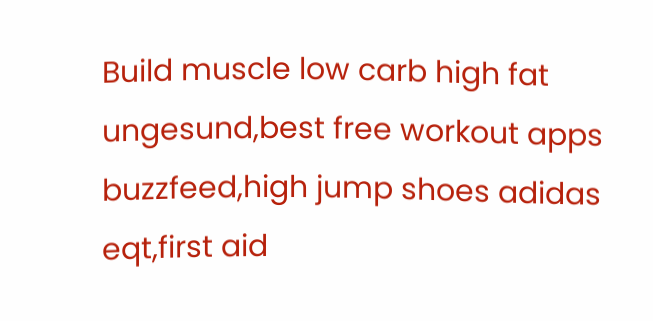Build muscle low carb high fat ungesund,best free workout apps buzzfeed,high jump shoes adidas eqt,first aid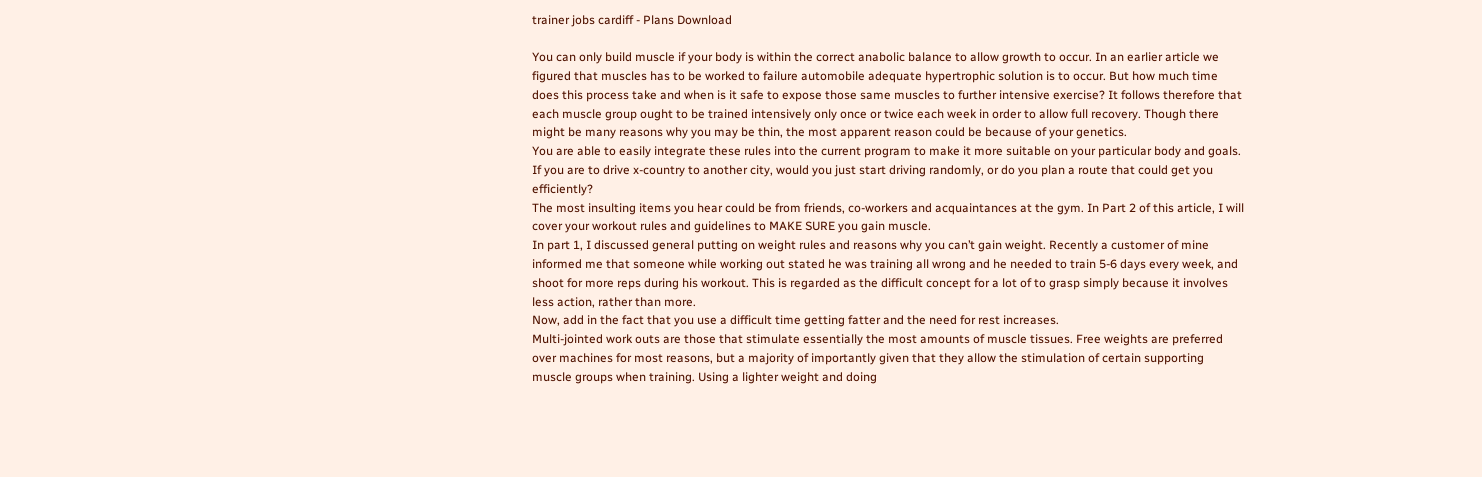trainer jobs cardiff - Plans Download

You can only build muscle if your body is within the correct anabolic balance to allow growth to occur. In an earlier article we figured that muscles has to be worked to failure automobile adequate hypertrophic solution is to occur. But how much time does this process take and when is it safe to expose those same muscles to further intensive exercise? It follows therefore that each muscle group ought to be trained intensively only once or twice each week in order to allow full recovery. Though there might be many reasons why you may be thin, the most apparent reason could be because of your genetics.
You are able to easily integrate these rules into the current program to make it more suitable on your particular body and goals.
If you are to drive x-country to another city, would you just start driving randomly, or do you plan a route that could get you efficiently?
The most insulting items you hear could be from friends, co-workers and acquaintances at the gym. In Part 2 of this article, I will cover your workout rules and guidelines to MAKE SURE you gain muscle.
In part 1, I discussed general putting on weight rules and reasons why you can’t gain weight. Recently a customer of mine informed me that someone while working out stated he was training all wrong and he needed to train 5-6 days every week, and shoot for more reps during his workout. This is regarded as the difficult concept for a lot of to grasp simply because it involves less action, rather than more.
Now, add in the fact that you use a difficult time getting fatter and the need for rest increases.
Multi-jointed work outs are those that stimulate essentially the most amounts of muscle tissues. Free weights are preferred over machines for most reasons, but a majority of importantly given that they allow the stimulation of certain supporting muscle groups when training. Using a lighter weight and doing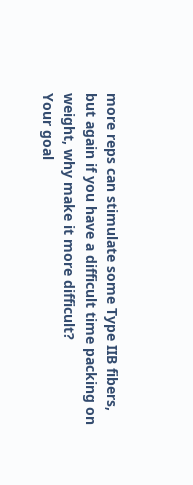more reps can stimulate some Type IIB fibers, but again if you have a difficult time packing on weight, why make it more difficult?
Your goal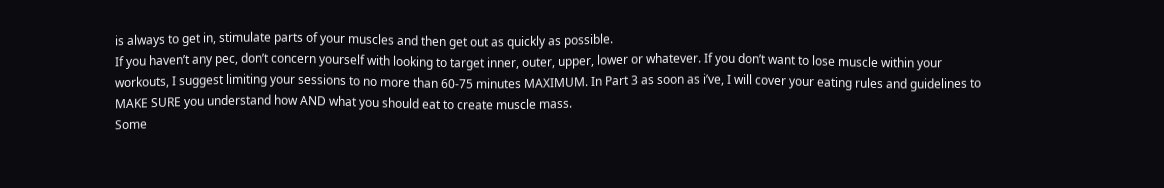is always to get in, stimulate parts of your muscles and then get out as quickly as possible.
If you haven’t any pec, don’t concern yourself with looking to target inner, outer, upper, lower or whatever. If you don’t want to lose muscle within your workouts, I suggest limiting your sessions to no more than 60-75 minutes MAXIMUM. In Part 3 as soon as i’ve, I will cover your eating rules and guidelines to MAKE SURE you understand how AND what you should eat to create muscle mass.
Some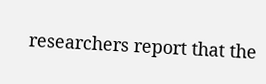researchers report that the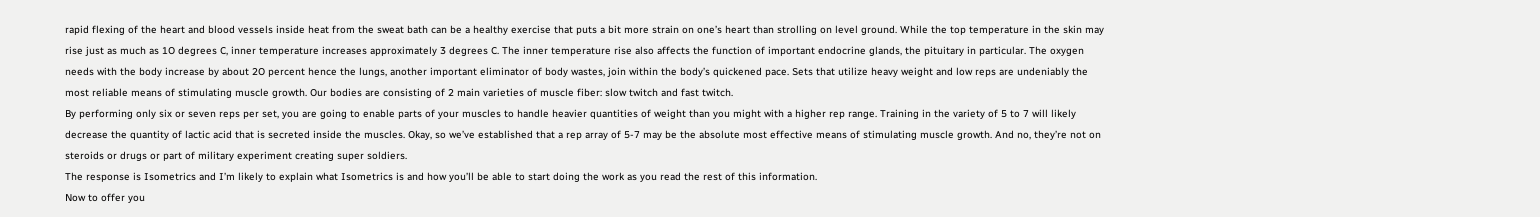rapid flexing of the heart and blood vessels inside heat from the sweat bath can be a healthy exercise that puts a bit more strain on one’s heart than strolling on level ground. While the top temperature in the skin may rise just as much as 1O degrees C, inner temperature increases approximately 3 degrees C. The inner temperature rise also affects the function of important endocrine glands, the pituitary in particular. The oxygen needs with the body increase by about 2O percent hence the lungs, another important eliminator of body wastes, join within the body’s quickened pace. Sets that utilize heavy weight and low reps are undeniably the most reliable means of stimulating muscle growth. Our bodies are consisting of 2 main varieties of muscle fiber: slow twitch and fast twitch.
By performing only six or seven reps per set, you are going to enable parts of your muscles to handle heavier quantities of weight than you might with a higher rep range. Training in the variety of 5 to 7 will likely decrease the quantity of lactic acid that is secreted inside the muscles. Okay, so we’ve established that a rep array of 5-7 may be the absolute most effective means of stimulating muscle growth. And no, they’re not on steroids or drugs or part of military experiment creating super soldiers.
The response is Isometrics and I’m likely to explain what Isometrics is and how you’ll be able to start doing the work as you read the rest of this information.
Now to offer you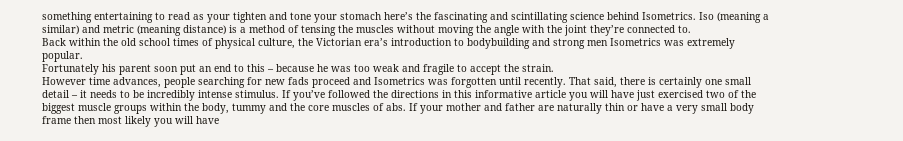something entertaining to read as your tighten and tone your stomach here’s the fascinating and scintillating science behind Isometrics. Iso (meaning a similar) and metric (meaning distance) is a method of tensing the muscles without moving the angle with the joint they’re connected to.
Back within the old school times of physical culture, the Victorian era’s introduction to bodybuilding and strong men Isometrics was extremely popular.
Fortunately his parent soon put an end to this – because he was too weak and fragile to accept the strain.
However time advances, people searching for new fads proceed and Isometrics was forgotten until recently. That said, there is certainly one small detail – it needs to be incredibly intense stimulus. If you’ve followed the directions in this informative article you will have just exercised two of the biggest muscle groups within the body, tummy and the core muscles of abs. If your mother and father are naturally thin or have a very small body frame then most likely you will have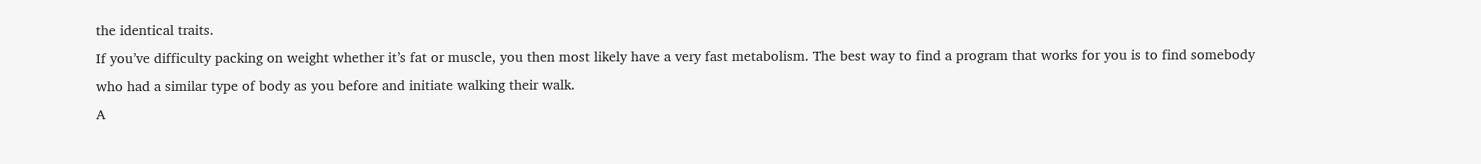the identical traits.
If you’ve difficulty packing on weight whether it’s fat or muscle, you then most likely have a very fast metabolism. The best way to find a program that works for you is to find somebody who had a similar type of body as you before and initiate walking their walk.
A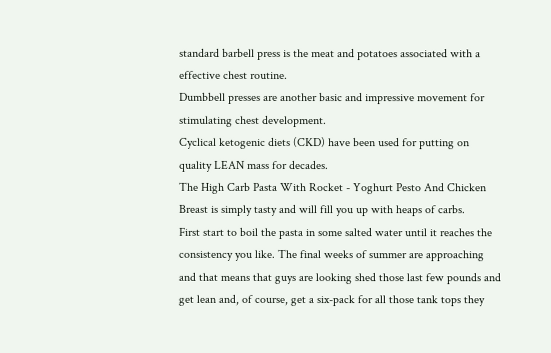standard barbell press is the meat and potatoes associated with a effective chest routine.
Dumbbell presses are another basic and impressive movement for stimulating chest development.
Cyclical ketogenic diets (CKD) have been used for putting on quality LEAN mass for decades.
The High Carb Pasta With Rocket - Yoghurt Pesto And Chicken Breast is simply tasty and will fill you up with heaps of carbs.
First start to boil the pasta in some salted water until it reaches the consistency you like. The final weeks of summer are approaching and that means that guys are looking shed those last few pounds and get lean and, of course, get a six-pack for all those tank tops they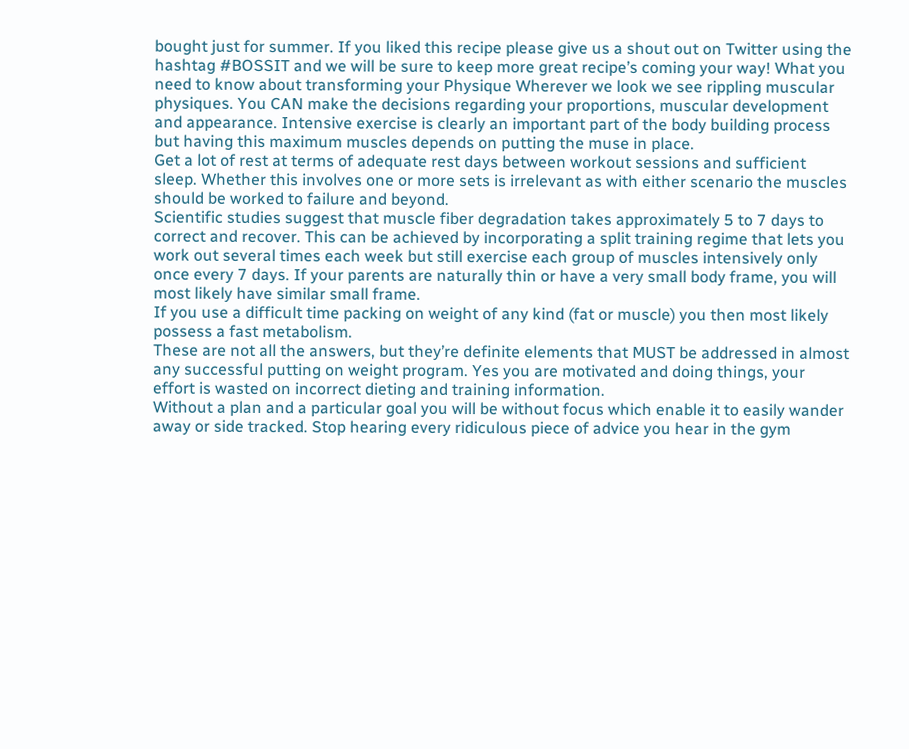bought just for summer. If you liked this recipe please give us a shout out on Twitter using the hashtag #BOSSIT and we will be sure to keep more great recipe’s coming your way! What you need to know about transforming your Physique Wherever we look we see rippling muscular physiques. You CAN make the decisions regarding your proportions, muscular development and appearance. Intensive exercise is clearly an important part of the body building process but having this maximum muscles depends on putting the muse in place.
Get a lot of rest at terms of adequate rest days between workout sessions and sufficient sleep. Whether this involves one or more sets is irrelevant as with either scenario the muscles should be worked to failure and beyond.
Scientific studies suggest that muscle fiber degradation takes approximately 5 to 7 days to correct and recover. This can be achieved by incorporating a split training regime that lets you work out several times each week but still exercise each group of muscles intensively only once every 7 days. If your parents are naturally thin or have a very small body frame, you will most likely have similar small frame.
If you use a difficult time packing on weight of any kind (fat or muscle) you then most likely possess a fast metabolism.
These are not all the answers, but they’re definite elements that MUST be addressed in almost any successful putting on weight program. Yes you are motivated and doing things, your effort is wasted on incorrect dieting and training information.
Without a plan and a particular goal you will be without focus which enable it to easily wander away or side tracked. Stop hearing every ridiculous piece of advice you hear in the gym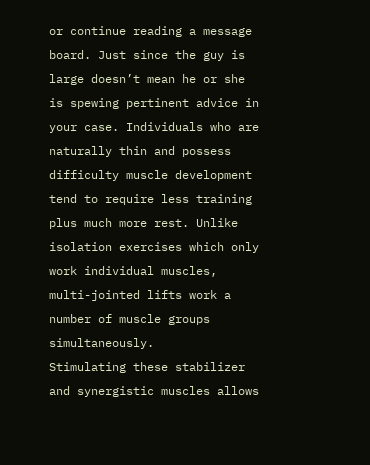or continue reading a message board. Just since the guy is large doesn’t mean he or she is spewing pertinent advice in your case. Individuals who are naturally thin and possess difficulty muscle development tend to require less training plus much more rest. Unlike isolation exercises which only work individual muscles, multi-jointed lifts work a number of muscle groups simultaneously.
Stimulating these stabilizer and synergistic muscles allows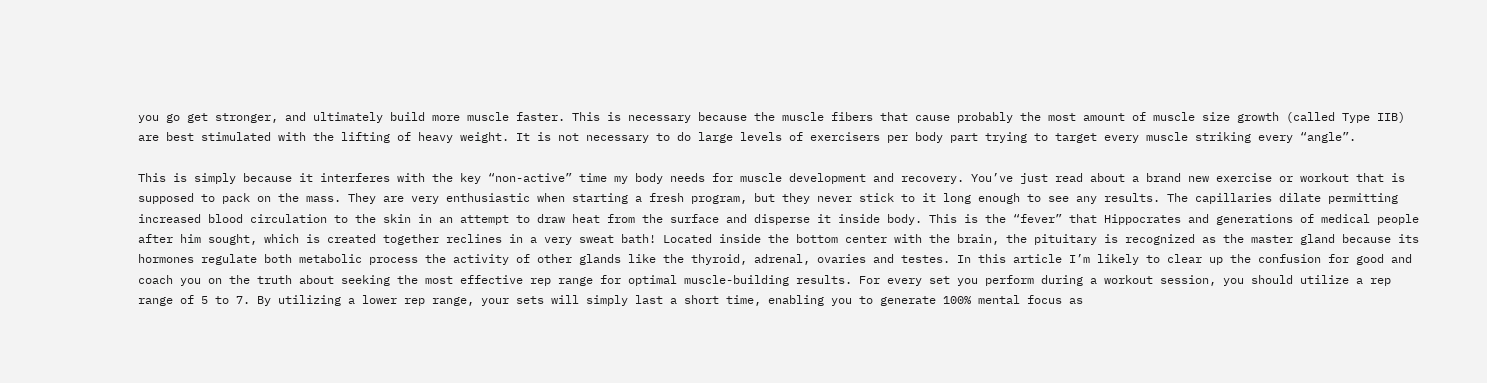you go get stronger, and ultimately build more muscle faster. This is necessary because the muscle fibers that cause probably the most amount of muscle size growth (called Type IIB) are best stimulated with the lifting of heavy weight. It is not necessary to do large levels of exercisers per body part trying to target every muscle striking every “angle”.

This is simply because it interferes with the key “non-active” time my body needs for muscle development and recovery. You’ve just read about a brand new exercise or workout that is supposed to pack on the mass. They are very enthusiastic when starting a fresh program, but they never stick to it long enough to see any results. The capillaries dilate permitting increased blood circulation to the skin in an attempt to draw heat from the surface and disperse it inside body. This is the “fever” that Hippocrates and generations of medical people after him sought, which is created together reclines in a very sweat bath! Located inside the bottom center with the brain, the pituitary is recognized as the master gland because its hormones regulate both metabolic process the activity of other glands like the thyroid, adrenal, ovaries and testes. In this article I’m likely to clear up the confusion for good and coach you on the truth about seeking the most effective rep range for optimal muscle-building results. For every set you perform during a workout session, you should utilize a rep range of 5 to 7. By utilizing a lower rep range, your sets will simply last a short time, enabling you to generate 100% mental focus as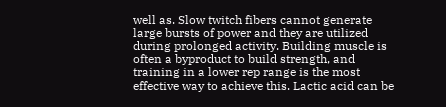well as. Slow twitch fibers cannot generate large bursts of power and they are utilized during prolonged activity. Building muscle is often a byproduct to build strength, and training in a lower rep range is the most effective way to achieve this. Lactic acid can be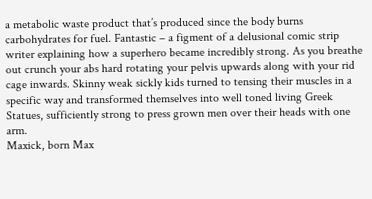a metabolic waste product that’s produced since the body burns carbohydrates for fuel. Fantastic – a figment of a delusional comic strip writer explaining how a superhero became incredibly strong. As you breathe out crunch your abs hard rotating your pelvis upwards along with your rid cage inwards. Skinny weak sickly kids turned to tensing their muscles in a specific way and transformed themselves into well toned living Greek Statues, sufficiently strong to press grown men over their heads with one arm.
Maxick, born Max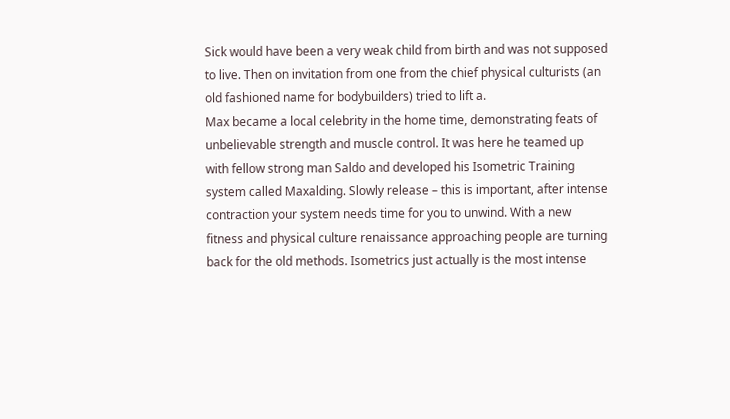Sick would have been a very weak child from birth and was not supposed to live. Then on invitation from one from the chief physical culturists (an old fashioned name for bodybuilders) tried to lift a.
Max became a local celebrity in the home time, demonstrating feats of unbelievable strength and muscle control. It was here he teamed up with fellow strong man Saldo and developed his Isometric Training system called Maxalding. Slowly release – this is important, after intense contraction your system needs time for you to unwind. With a new fitness and physical culture renaissance approaching people are turning back for the old methods. Isometrics just actually is the most intense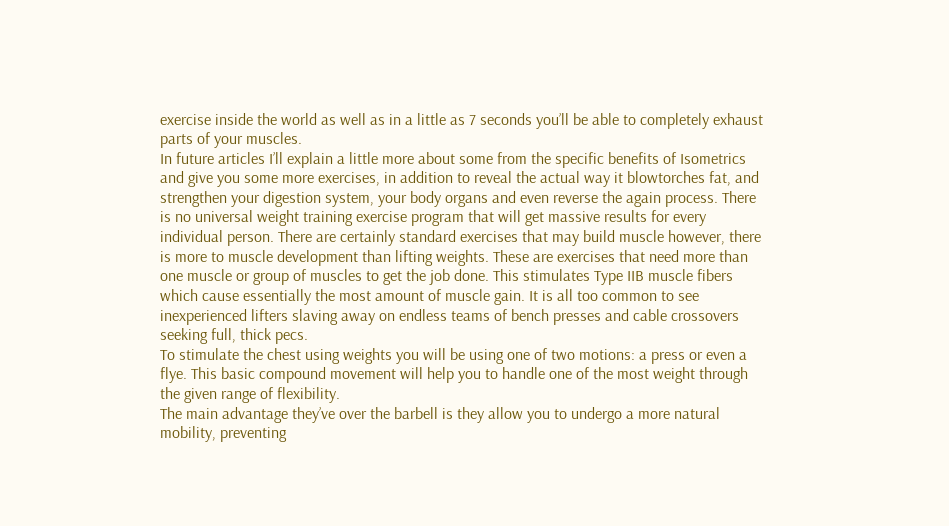exercise inside the world as well as in a little as 7 seconds you’ll be able to completely exhaust parts of your muscles.
In future articles I’ll explain a little more about some from the specific benefits of Isometrics and give you some more exercises, in addition to reveal the actual way it blowtorches fat, and strengthen your digestion system, your body organs and even reverse the again process. There is no universal weight training exercise program that will get massive results for every individual person. There are certainly standard exercises that may build muscle however, there is more to muscle development than lifting weights. These are exercises that need more than one muscle or group of muscles to get the job done. This stimulates Type IIB muscle fibers which cause essentially the most amount of muscle gain. It is all too common to see inexperienced lifters slaving away on endless teams of bench presses and cable crossovers seeking full, thick pecs.
To stimulate the chest using weights you will be using one of two motions: a press or even a flye. This basic compound movement will help you to handle one of the most weight through the given range of flexibility.
The main advantage they’ve over the barbell is they allow you to undergo a more natural mobility, preventing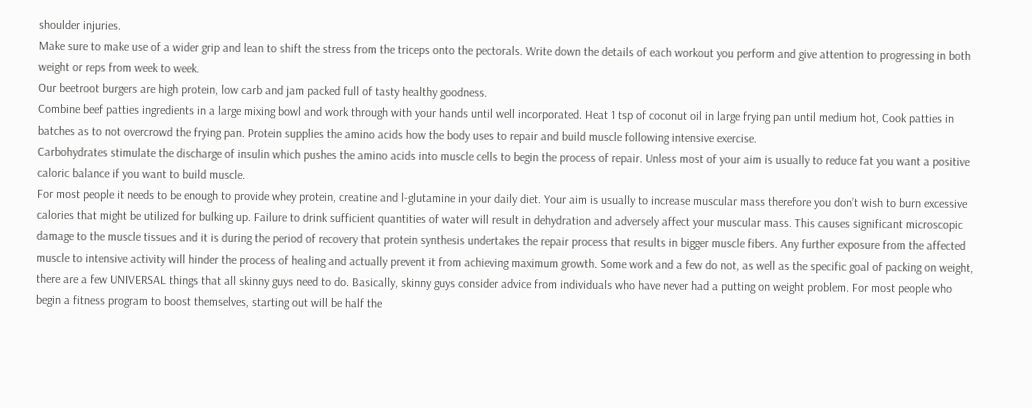shoulder injuries.
Make sure to make use of a wider grip and lean to shift the stress from the triceps onto the pectorals. Write down the details of each workout you perform and give attention to progressing in both weight or reps from week to week.
Our beetroot burgers are high protein, low carb and jam packed full of tasty healthy goodness.
Combine beef patties ingredients in a large mixing bowl and work through with your hands until well incorporated. Heat 1 tsp of coconut oil in large frying pan until medium hot, Cook patties in batches as to not overcrowd the frying pan. Protein supplies the amino acids how the body uses to repair and build muscle following intensive exercise.
Carbohydrates stimulate the discharge of insulin which pushes the amino acids into muscle cells to begin the process of repair. Unless most of your aim is usually to reduce fat you want a positive caloric balance if you want to build muscle.
For most people it needs to be enough to provide whey protein, creatine and l-glutamine in your daily diet. Your aim is usually to increase muscular mass therefore you don’t wish to burn excessive calories that might be utilized for bulking up. Failure to drink sufficient quantities of water will result in dehydration and adversely affect your muscular mass. This causes significant microscopic damage to the muscle tissues and it is during the period of recovery that protein synthesis undertakes the repair process that results in bigger muscle fibers. Any further exposure from the affected muscle to intensive activity will hinder the process of healing and actually prevent it from achieving maximum growth. Some work and a few do not, as well as the specific goal of packing on weight, there are a few UNIVERSAL things that all skinny guys need to do. Basically, skinny guys consider advice from individuals who have never had a putting on weight problem. For most people who begin a fitness program to boost themselves, starting out will be half the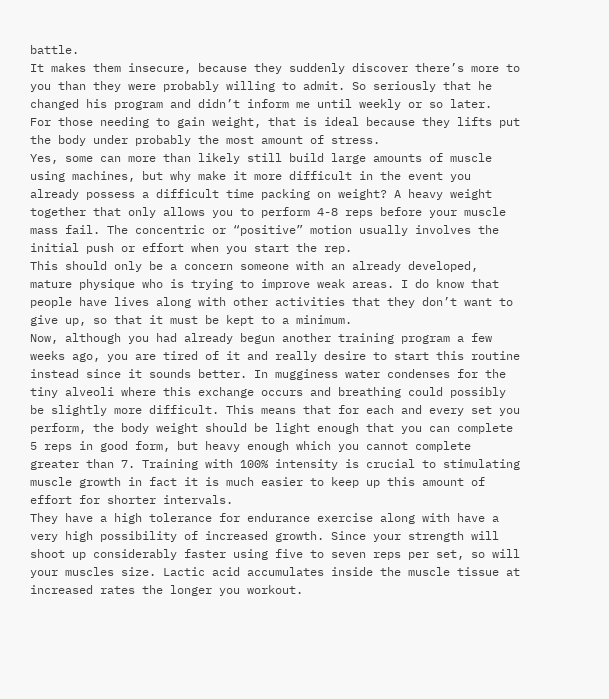battle.
It makes them insecure, because they suddenly discover there’s more to you than they were probably willing to admit. So seriously that he changed his program and didn’t inform me until weekly or so later.
For those needing to gain weight, that is ideal because they lifts put the body under probably the most amount of stress.
Yes, some can more than likely still build large amounts of muscle using machines, but why make it more difficult in the event you already possess a difficult time packing on weight? A heavy weight together that only allows you to perform 4-8 reps before your muscle mass fail. The concentric or “positive” motion usually involves the initial push or effort when you start the rep.
This should only be a concern someone with an already developed, mature physique who is trying to improve weak areas. I do know that people have lives along with other activities that they don’t want to give up, so that it must be kept to a minimum.
Now, although you had already begun another training program a few weeks ago, you are tired of it and really desire to start this routine instead since it sounds better. In mugginess water condenses for the tiny alveoli where this exchange occurs and breathing could possibly be slightly more difficult. This means that for each and every set you perform, the body weight should be light enough that you can complete 5 reps in good form, but heavy enough which you cannot complete greater than 7. Training with 100% intensity is crucial to stimulating muscle growth in fact it is much easier to keep up this amount of effort for shorter intervals.
They have a high tolerance for endurance exercise along with have a very high possibility of increased growth. Since your strength will shoot up considerably faster using five to seven reps per set, so will your muscles size. Lactic acid accumulates inside the muscle tissue at increased rates the longer you workout.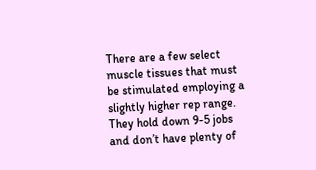There are a few select muscle tissues that must be stimulated employing a slightly higher rep range. They hold down 9-5 jobs and don’t have plenty of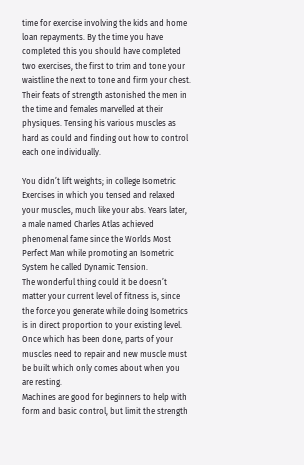time for exercise involving the kids and home loan repayments. By the time you have completed this you should have completed two exercises, the first to trim and tone your waistline the next to tone and firm your chest. Their feats of strength astonished the men in the time and females marvelled at their physiques. Tensing his various muscles as hard as could and finding out how to control each one individually.

You didn’t lift weights; in college Isometric Exercises in which you tensed and relaxed your muscles, much like your abs. Years later, a male named Charles Atlas achieved phenomenal fame since the Worlds Most Perfect Man while promoting an Isometric System he called Dynamic Tension.
The wonderful thing could it be doesn’t matter your current level of fitness is, since the force you generate while doing Isometrics is in direct proportion to your existing level. Once which has been done, parts of your muscles need to repair and new muscle must be built which only comes about when you are resting.
Machines are good for beginners to help with form and basic control, but limit the strength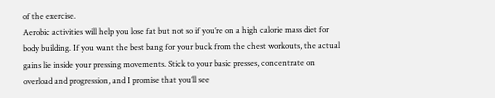of the exercise.
Aerobic activities will help you lose fat but not so if you’re on a high calorie mass diet for body building. If you want the best bang for your buck from the chest workouts, the actual gains lie inside your pressing movements. Stick to your basic presses, concentrate on overload and progression, and I promise that you’ll see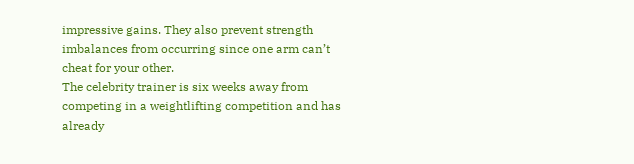impressive gains. They also prevent strength imbalances from occurring since one arm can’t cheat for your other.
The celebrity trainer is six weeks away from competing in a weightlifting competition and has already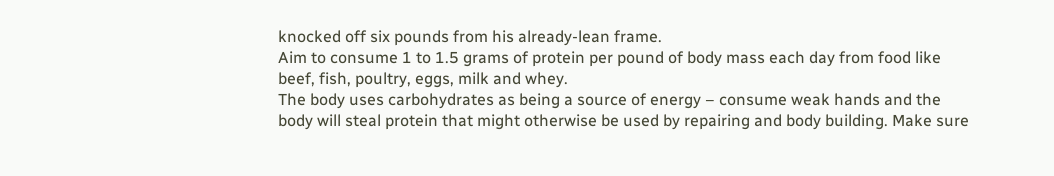knocked off six pounds from his already-lean frame.
Aim to consume 1 to 1.5 grams of protein per pound of body mass each day from food like beef, fish, poultry, eggs, milk and whey.
The body uses carbohydrates as being a source of energy – consume weak hands and the body will steal protein that might otherwise be used by repairing and body building. Make sure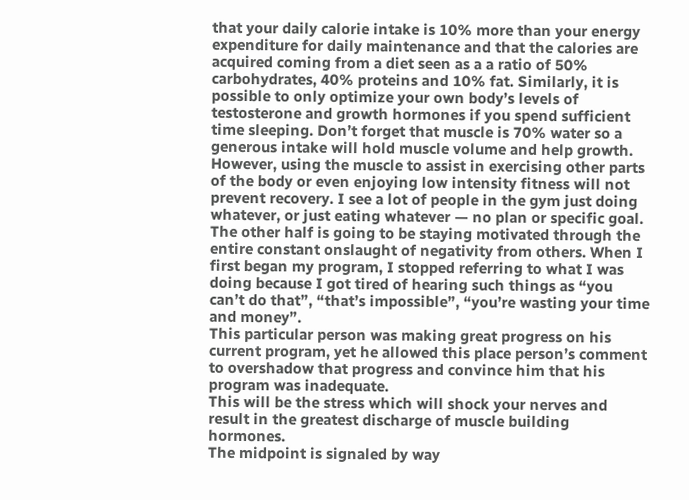that your daily calorie intake is 10% more than your energy expenditure for daily maintenance and that the calories are acquired coming from a diet seen as a a ratio of 50% carbohydrates, 40% proteins and 10% fat. Similarly, it is possible to only optimize your own body’s levels of testosterone and growth hormones if you spend sufficient time sleeping. Don’t forget that muscle is 70% water so a generous intake will hold muscle volume and help growth.
However, using the muscle to assist in exercising other parts of the body or even enjoying low intensity fitness will not prevent recovery. I see a lot of people in the gym just doing whatever, or just eating whatever — no plan or specific goal.
The other half is going to be staying motivated through the entire constant onslaught of negativity from others. When I first began my program, I stopped referring to what I was doing because I got tired of hearing such things as “you can’t do that”, “that’s impossible”, “you’re wasting your time and money”.
This particular person was making great progress on his current program, yet he allowed this place person’s comment to overshadow that progress and convince him that his program was inadequate.
This will be the stress which will shock your nerves and result in the greatest discharge of muscle building hormones.
The midpoint is signaled by way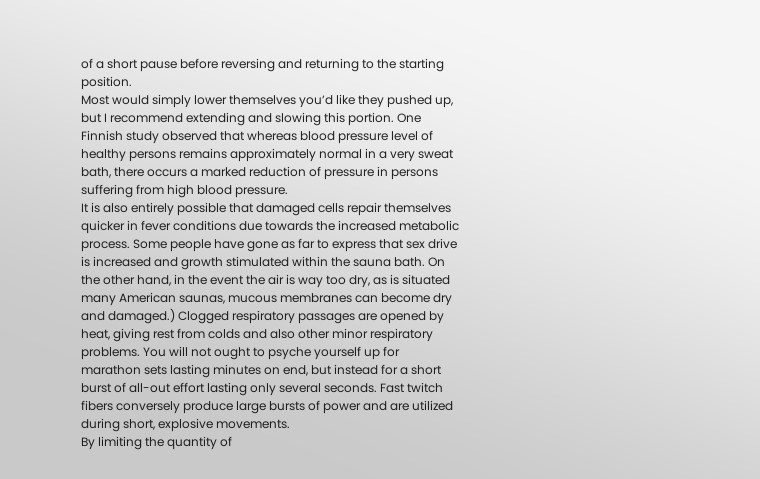of a short pause before reversing and returning to the starting position.
Most would simply lower themselves you’d like they pushed up, but I recommend extending and slowing this portion. One Finnish study observed that whereas blood pressure level of healthy persons remains approximately normal in a very sweat bath, there occurs a marked reduction of pressure in persons suffering from high blood pressure.
It is also entirely possible that damaged cells repair themselves quicker in fever conditions due towards the increased metabolic process. Some people have gone as far to express that sex drive is increased and growth stimulated within the sauna bath. On the other hand, in the event the air is way too dry, as is situated many American saunas, mucous membranes can become dry and damaged.) Clogged respiratory passages are opened by heat, giving rest from colds and also other minor respiratory problems. You will not ought to psyche yourself up for marathon sets lasting minutes on end, but instead for a short burst of all-out effort lasting only several seconds. Fast twitch fibers conversely produce large bursts of power and are utilized during short, explosive movements.
By limiting the quantity of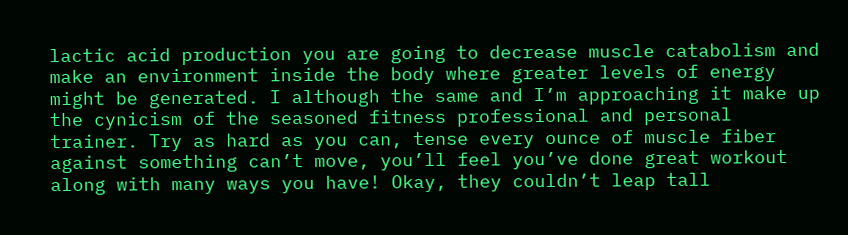lactic acid production you are going to decrease muscle catabolism and make an environment inside the body where greater levels of energy might be generated. I although the same and I’m approaching it make up the cynicism of the seasoned fitness professional and personal trainer. Try as hard as you can, tense every ounce of muscle fiber against something can’t move, you’ll feel you’ve done great workout along with many ways you have! Okay, they couldn’t leap tall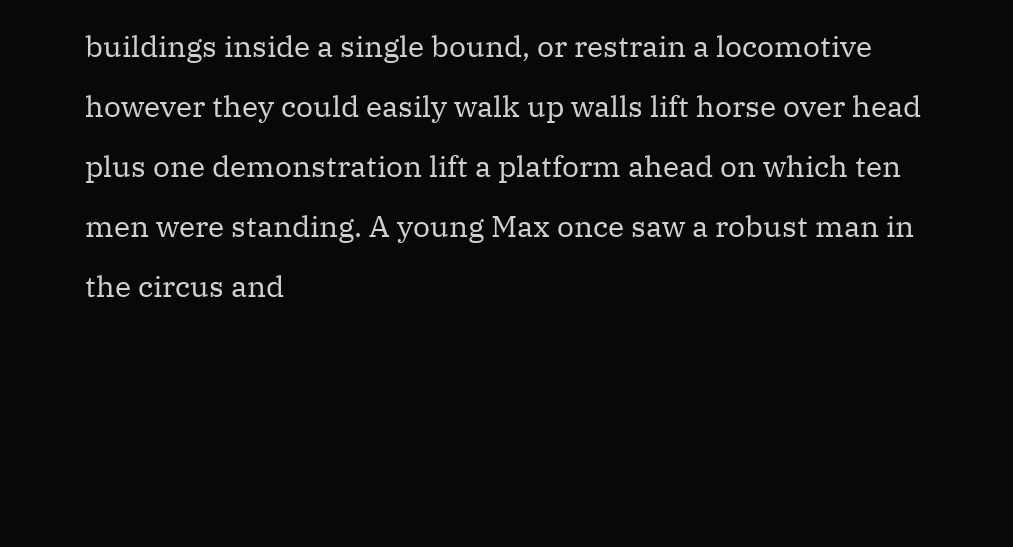buildings inside a single bound, or restrain a locomotive however they could easily walk up walls lift horse over head plus one demonstration lift a platform ahead on which ten men were standing. A young Max once saw a robust man in the circus and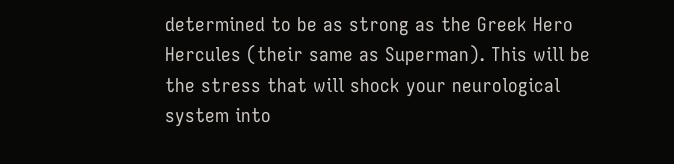determined to be as strong as the Greek Hero Hercules (their same as Superman). This will be the stress that will shock your neurological system into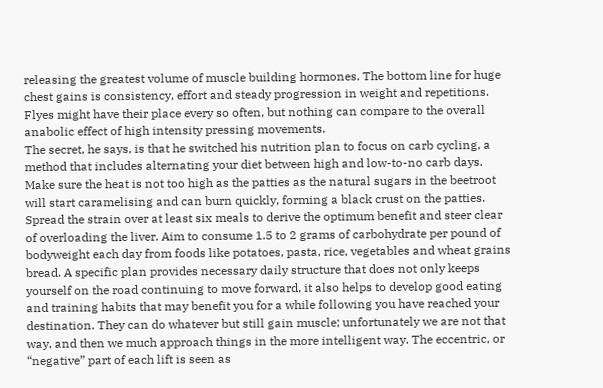releasing the greatest volume of muscle building hormones. The bottom line for huge chest gains is consistency, effort and steady progression in weight and repetitions.
Flyes might have their place every so often, but nothing can compare to the overall anabolic effect of high intensity pressing movements.
The secret, he says, is that he switched his nutrition plan to focus on carb cycling, a method that includes alternating your diet between high and low-to-no carb days. Make sure the heat is not too high as the patties as the natural sugars in the beetroot will start caramelising and can burn quickly, forming a black crust on the patties.
Spread the strain over at least six meals to derive the optimum benefit and steer clear of overloading the liver. Aim to consume 1.5 to 2 grams of carbohydrate per pound of bodyweight each day from foods like potatoes, pasta, rice, vegetables and wheat grains bread. A specific plan provides necessary daily structure that does not only keeps yourself on the road continuing to move forward, it also helps to develop good eating and training habits that may benefit you for a while following you have reached your destination. They can do whatever but still gain muscle; unfortunately we are not that way, and then we much approach things in the more intelligent way. The eccentric, or “negative” part of each lift is seen as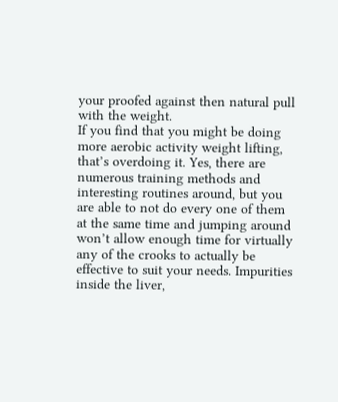your proofed against then natural pull with the weight.
If you find that you might be doing more aerobic activity weight lifting, that’s overdoing it. Yes, there are numerous training methods and interesting routines around, but you are able to not do every one of them at the same time and jumping around won’t allow enough time for virtually any of the crooks to actually be effective to suit your needs. Impurities inside the liver,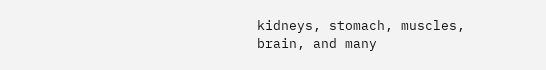kidneys, stomach, muscles, brain, and many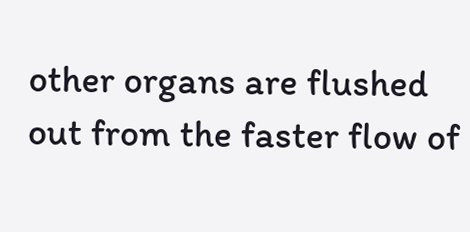other organs are flushed out from the faster flow of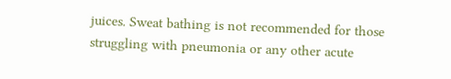juices. Sweat bathing is not recommended for those struggling with pneumonia or any other acute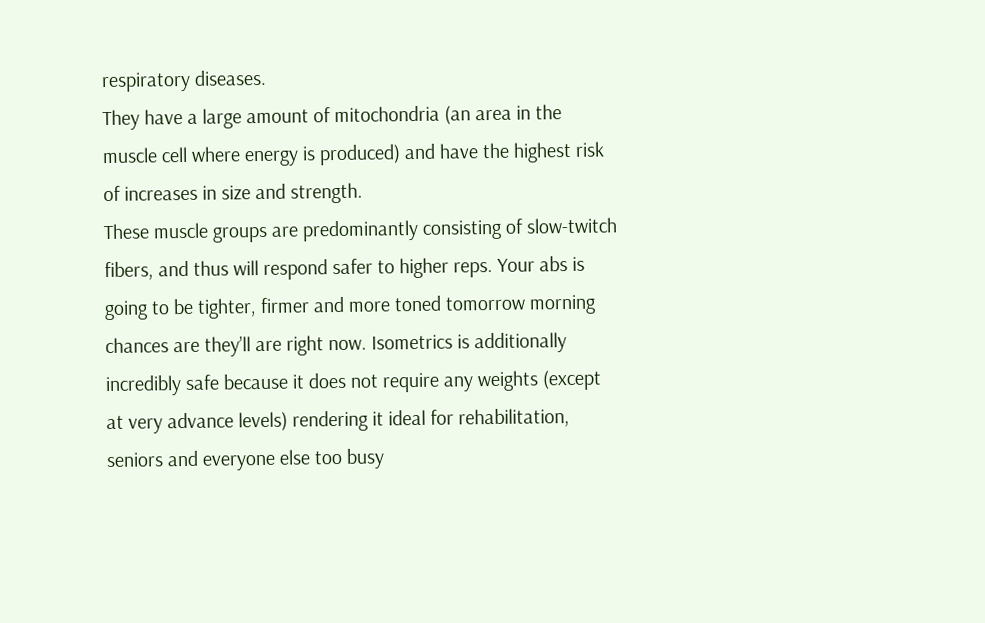respiratory diseases.
They have a large amount of mitochondria (an area in the muscle cell where energy is produced) and have the highest risk of increases in size and strength.
These muscle groups are predominantly consisting of slow-twitch fibers, and thus will respond safer to higher reps. Your abs is going to be tighter, firmer and more toned tomorrow morning chances are they’ll are right now. Isometrics is additionally incredibly safe because it does not require any weights (except at very advance levels) rendering it ideal for rehabilitation, seniors and everyone else too busy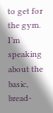to get for the gym. I’m speaking about the basic, bread-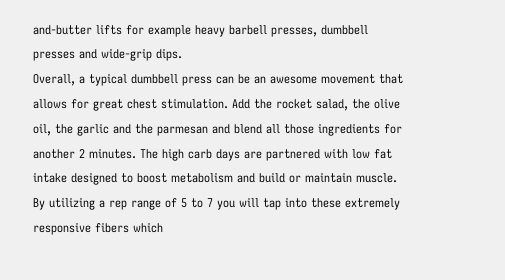and-butter lifts for example heavy barbell presses, dumbbell presses and wide-grip dips.
Overall, a typical dumbbell press can be an awesome movement that allows for great chest stimulation. Add the rocket salad, the olive oil, the garlic and the parmesan and blend all those ingredients for another 2 minutes. The high carb days are partnered with low fat intake designed to boost metabolism and build or maintain muscle.
By utilizing a rep range of 5 to 7 you will tap into these extremely responsive fibers which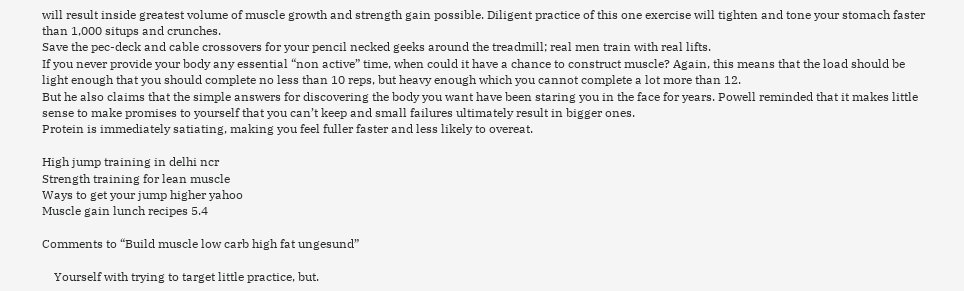will result inside greatest volume of muscle growth and strength gain possible. Diligent practice of this one exercise will tighten and tone your stomach faster than 1,000 situps and crunches.
Save the pec-deck and cable crossovers for your pencil necked geeks around the treadmill; real men train with real lifts.
If you never provide your body any essential “non active” time, when could it have a chance to construct muscle? Again, this means that the load should be light enough that you should complete no less than 10 reps, but heavy enough which you cannot complete a lot more than 12.
But he also claims that the simple answers for discovering the body you want have been staring you in the face for years. Powell reminded that it makes little sense to make promises to yourself that you can’t keep and small failures ultimately result in bigger ones.
Protein is immediately satiating, making you feel fuller faster and less likely to overeat.

High jump training in delhi ncr
Strength training for lean muscle
Ways to get your jump higher yahoo
Muscle gain lunch recipes 5.4

Comments to “Build muscle low carb high fat ungesund”

    Yourself with trying to target little practice, but.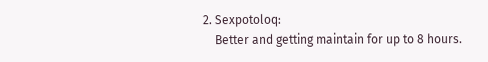2. Sexpotoloq:
    Better and getting maintain for up to 8 hours.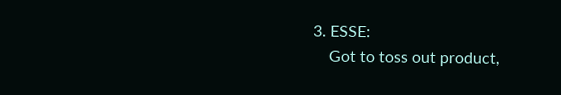3. ESSE:
    Got to toss out product,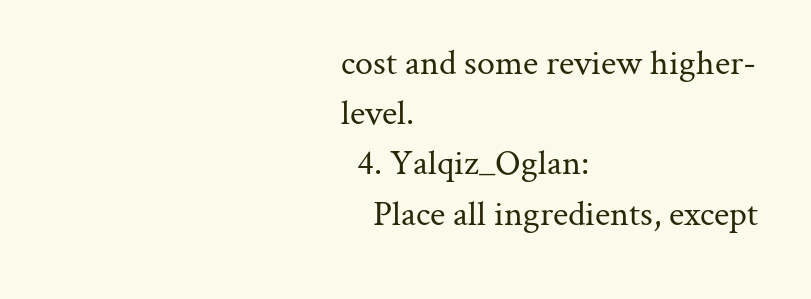cost and some review higher-level.
  4. Yalqiz_Oglan:
    Place all ingredients, except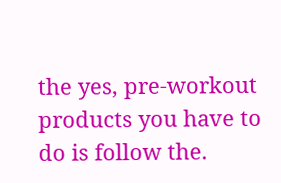the yes, pre-workout products you have to do is follow the.